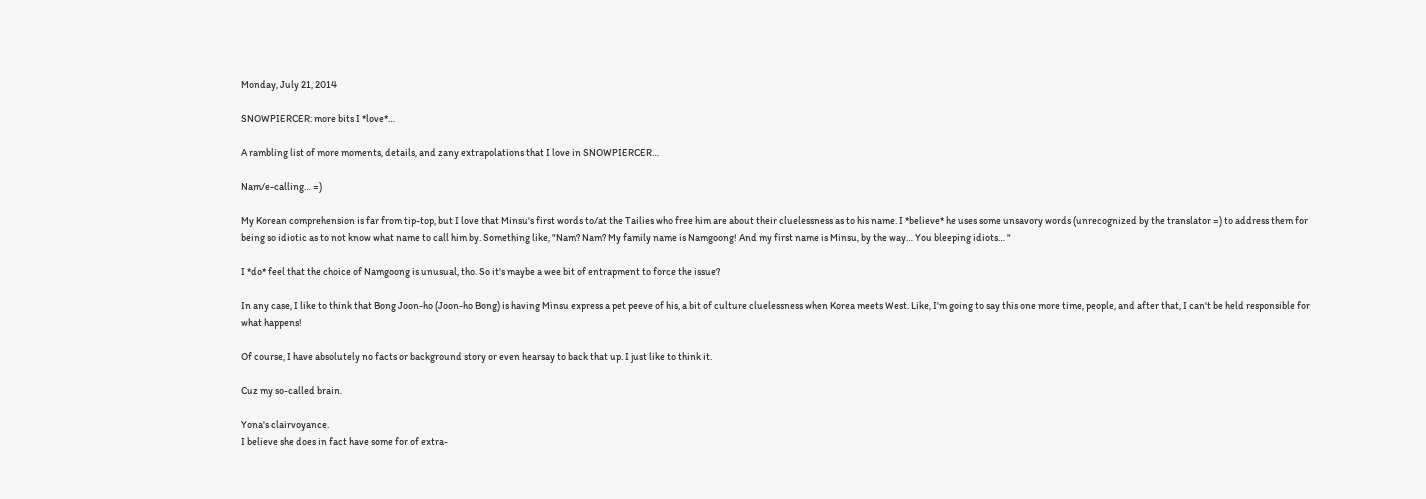Monday, July 21, 2014

SNOWPIERCER: more bits I *love*…

A rambling list of more moments, details, and zany extrapolations that I love in SNOWPIERCER…

Nam/e-calling… =)

My Korean comprehension is far from tip-top, but I love that Minsu's first words to/at the Tailies who free him are about their cluelessness as to his name. I *believe* he uses some unsavory words (unrecognized by the translator =) to address them for being so idiotic as to not know what name to call him by. Something like, "Nam? Nam? My family name is Namgoong! And my first name is Minsu, by the way… You bleeping idiots… "

I *do* feel that the choice of Namgoong is unusual, tho. So it's maybe a wee bit of entrapment to force the issue?

In any case, I like to think that Bong Joon-ho (Joon-ho Bong) is having Minsu express a pet peeve of his, a bit of culture cluelessness when Korea meets West. Like, I'm going to say this one more time, people, and after that, I can't be held responsible for what happens!

Of course, I have absolutely no facts or background story or even hearsay to back that up. I just like to think it.

Cuz my so-called brain.

Yona's clairvoyance.
I believe she does in fact have some for of extra-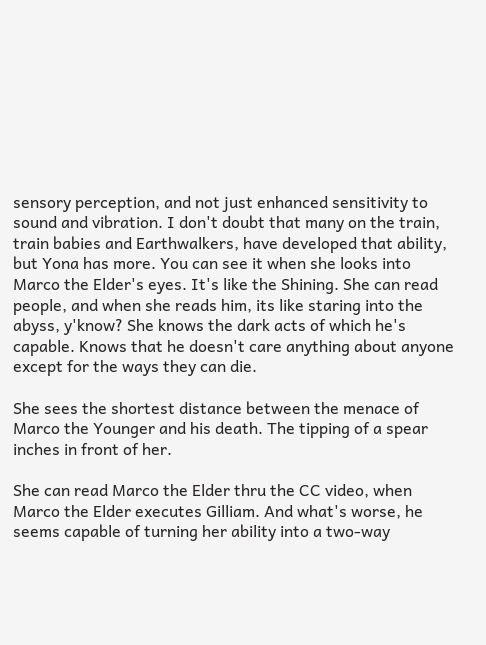sensory perception, and not just enhanced sensitivity to sound and vibration. I don't doubt that many on the train, train babies and Earthwalkers, have developed that ability, but Yona has more. You can see it when she looks into Marco the Elder's eyes. It's like the Shining. She can read people, and when she reads him, its like staring into the abyss, y'know? She knows the dark acts of which he's capable. Knows that he doesn't care anything about anyone except for the ways they can die.

She sees the shortest distance between the menace of Marco the Younger and his death. The tipping of a spear inches in front of her.

She can read Marco the Elder thru the CC video, when Marco the Elder executes Gilliam. And what's worse, he seems capable of turning her ability into a two-way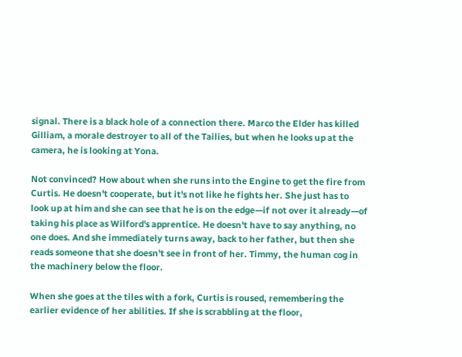signal. There is a black hole of a connection there. Marco the Elder has killed Gilliam, a morale destroyer to all of the Tailies, but when he looks up at the camera, he is looking at Yona.

Not convinced? How about when she runs into the Engine to get the fire from Curtis. He doesn't cooperate, but it's not like he fights her. She just has to look up at him and she can see that he is on the edge—if not over it already—of taking his place as Wilford's apprentice. He doesn't have to say anything, no one does. And she immediately turns away, back to her father, but then she reads someone that she doesn't see in front of her. Timmy, the human cog in the machinery below the floor.

When she goes at the tiles with a fork, Curtis is roused, remembering the earlier evidence of her abilities. If she is scrabbling at the floor,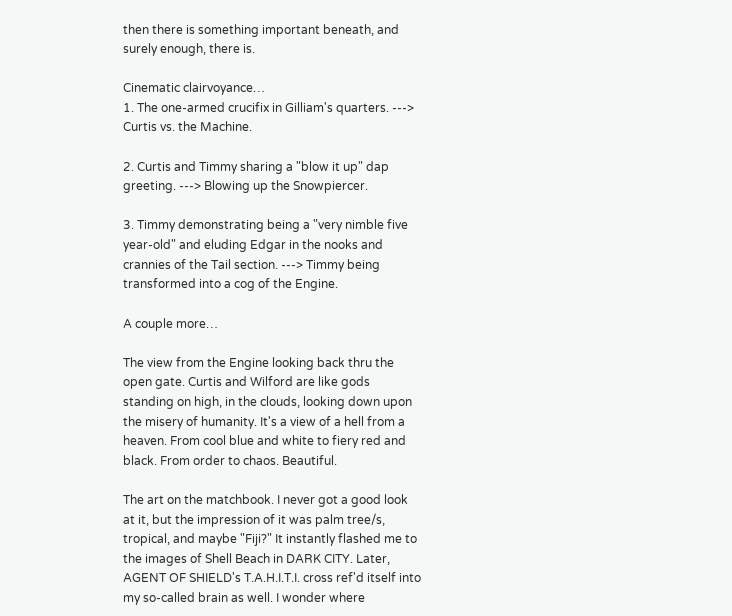then there is something important beneath, and surely enough, there is.

Cinematic clairvoyance…
1. The one-armed crucifix in Gilliam's quarters. ---> Curtis vs. the Machine.

2. Curtis and Timmy sharing a "blow it up" dap greeting. ---> Blowing up the Snowpiercer.

3. Timmy demonstrating being a "very nimble five year-old" and eluding Edgar in the nooks and crannies of the Tail section. ---> Timmy being transformed into a cog of the Engine.

A couple more…

The view from the Engine looking back thru the open gate. Curtis and Wilford are like gods standing on high, in the clouds, looking down upon the misery of humanity. It's a view of a hell from a heaven. From cool blue and white to fiery red and black. From order to chaos. Beautiful.

The art on the matchbook. I never got a good look at it, but the impression of it was palm tree/s, tropical, and maybe "Fiji?" It instantly flashed me to the images of Shell Beach in DARK CITY. Later, AGENT OF SHIELD's T.A.H.I.T.I. cross ref'd itself into my so-called brain as well. I wonder where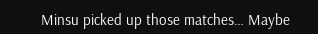Minsu picked up those matches… Maybe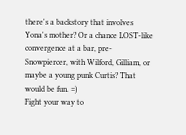there's a backstory that involves Yona's mother? Or a chance LOST-like convergence at a bar, pre-Snowpiercer, with Wilford, Gilliam, or maybe a young punk Curtis? That would be fun. =)
Fight your way to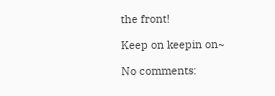the front!

Keep on keepin on~

No comments: